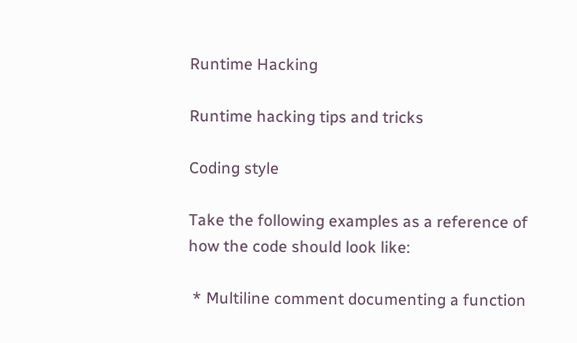Runtime Hacking

Runtime hacking tips and tricks

Coding style

Take the following examples as a reference of how the code should look like:

 * Multiline comment documenting a function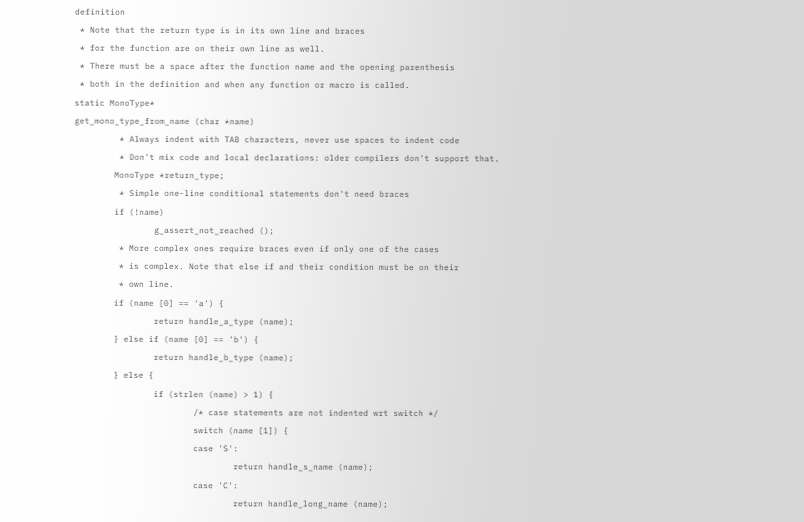definition
 * Note that the return type is in its own line and braces
 * for the function are on their own line as well.
 * There must be a space after the function name and the opening parenthesis
 * both in the definition and when any function or macro is called.
static MonoType*
get_mono_type_from_name (char *name)
         * Always indent with TAB characters, never use spaces to indent code
         * Don't mix code and local declarations: older compilers don't support that.
        MonoType *return_type;
         * Simple one-line conditional statements don't need braces
        if (!name)
                g_assert_not_reached ();
         * More complex ones require braces even if only one of the cases
         * is complex. Note that else if and their condition must be on their
         * own line.
        if (name [0] == 'a') {
                return handle_a_type (name);
        } else if (name [0] == 'b') {
                return handle_b_type (name);
        } else {
                if (strlen (name) > 1) {
                        /* case statements are not indented wrt switch */
                        switch (name [1]) {
                        case 'S':
                                return handle_s_name (name);
                        case 'C':
                                return handle_long_name (name);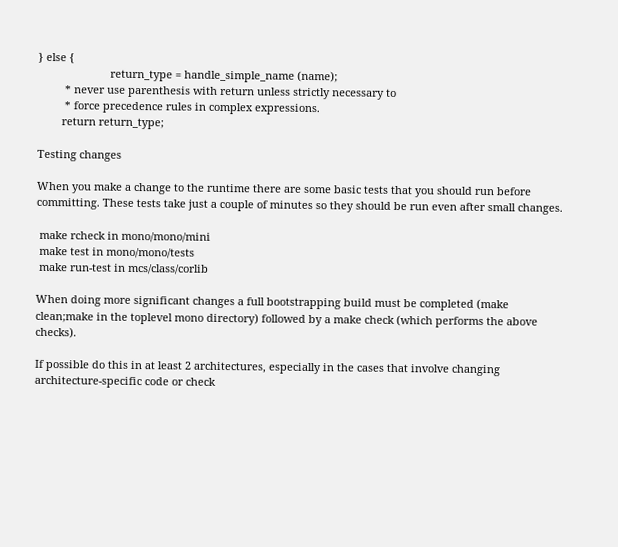} else {
                        return_type = handle_simple_name (name);
         * never use parenthesis with return unless strictly necessary to
         * force precedence rules in complex expressions.
        return return_type;

Testing changes

When you make a change to the runtime there are some basic tests that you should run before committing. These tests take just a couple of minutes so they should be run even after small changes.

 make rcheck in mono/mono/mini
 make test in mono/mono/tests
 make run-test in mcs/class/corlib

When doing more significant changes a full bootstrapping build must be completed (make clean;make in the toplevel mono directory) followed by a make check (which performs the above checks).

If possible do this in at least 2 architectures, especially in the cases that involve changing architecture-specific code or check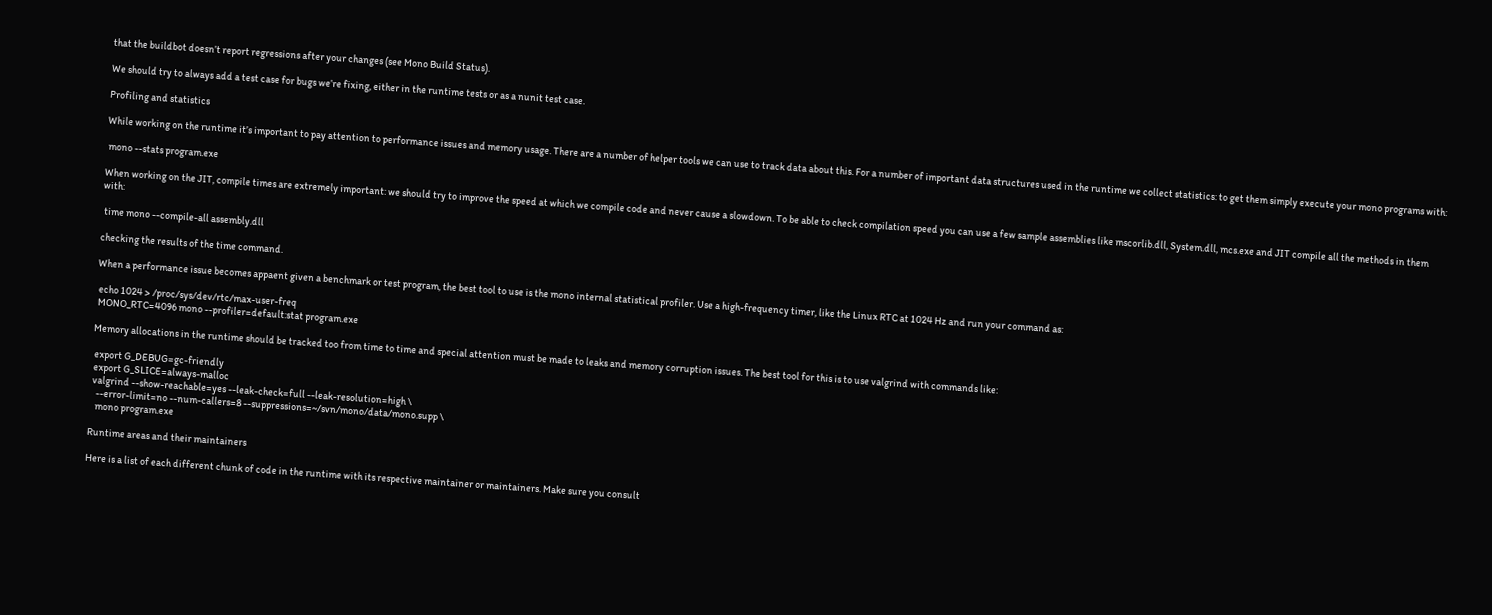that the buildbot doesn’t report regressions after your changes (see Mono Build Status).

We should try to always add a test case for bugs we’re fixing, either in the runtime tests or as a nunit test case.

Profiling and statistics

While working on the runtime it’s important to pay attention to performance issues and memory usage. There are a number of helper tools we can use to track data about this. For a number of important data structures used in the runtime we collect statistics: to get them simply execute your mono programs with:

 mono --stats program.exe

When working on the JIT, compile times are extremely important: we should try to improve the speed at which we compile code and never cause a slowdown. To be able to check compilation speed you can use a few sample assemblies like mscorlib.dll, System.dll, mcs.exe and JIT compile all the methods in them with:

 time mono --compile-all assembly.dll

checking the results of the time command.

When a performance issue becomes appaent given a benchmark or test program, the best tool to use is the mono internal statistical profiler. Use a high-frequency timer, like the Linux RTC at 1024 Hz and run your command as:

 echo 1024 > /proc/sys/dev/rtc/max-user-freq
 MONO_RTC=4096 mono --profiler=default:stat program.exe

Memory allocations in the runtime should be tracked too from time to time and special attention must be made to leaks and memory corruption issues. The best tool for this is to use valgrind with commands like:

 export G_DEBUG=gc-friendly
 export G_SLICE=always-malloc
 valgrind --show-reachable=yes --leak-check=full --leak-resolution=high \
   --error-limit=no --num-callers=8 --suppressions=~/svn/mono/data/mono.supp \
   mono program.exe

Runtime areas and their maintainers

Here is a list of each different chunk of code in the runtime with its respective maintainer or maintainers. Make sure you consult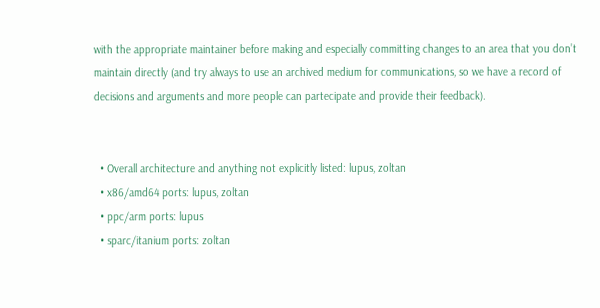with the appropriate maintainer before making and especially committing changes to an area that you don’t maintain directly (and try always to use an archived medium for communications, so we have a record of decisions and arguments and more people can partecipate and provide their feedback).


  • Overall architecture and anything not explicitly listed: lupus, zoltan
  • x86/amd64 ports: lupus, zoltan
  • ppc/arm ports: lupus
  • sparc/itanium ports: zoltan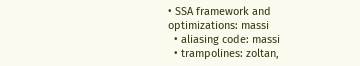• SSA framework and optimizations: massi
  • aliasing code: massi
  • trampolines: zoltan,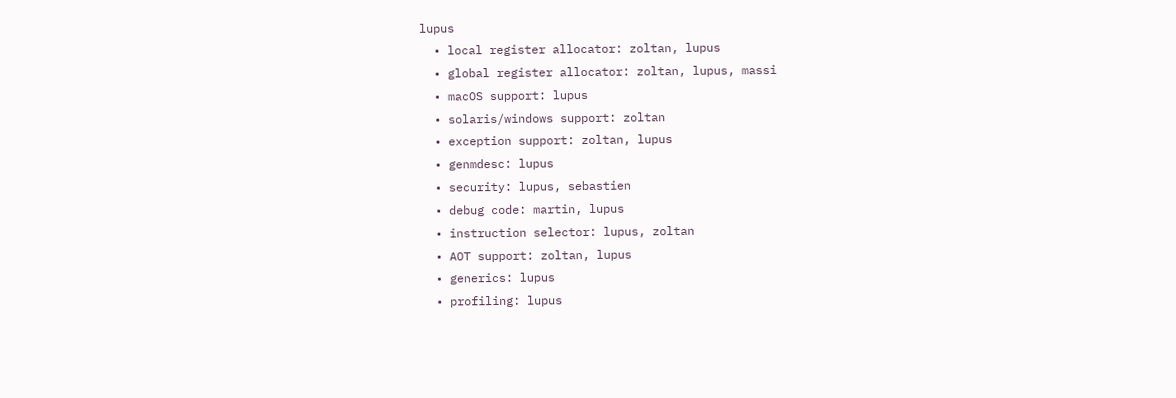lupus
  • local register allocator: zoltan, lupus
  • global register allocator: zoltan, lupus, massi
  • macOS support: lupus
  • solaris/windows support: zoltan
  • exception support: zoltan, lupus
  • genmdesc: lupus
  • security: lupus, sebastien
  • debug code: martin, lupus
  • instruction selector: lupus, zoltan
  • AOT support: zoltan, lupus
  • generics: lupus
  • profiling: lupus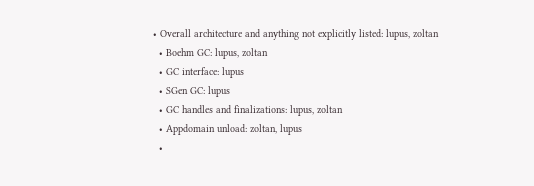• Overall architecture and anything not explicitly listed: lupus, zoltan
  • Boehm GC: lupus, zoltan
  • GC interface: lupus
  • SGen GC: lupus
  • GC handles and finalizations: lupus, zoltan
  • Appdomain unload: zoltan, lupus
  •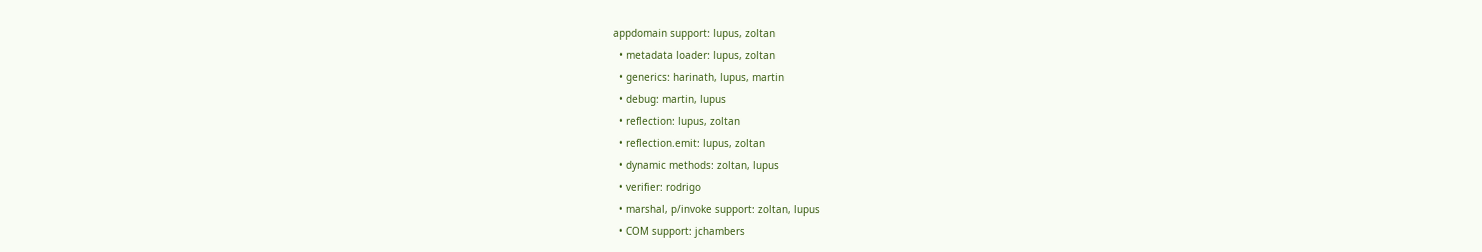appdomain support: lupus, zoltan
  • metadata loader: lupus, zoltan
  • generics: harinath, lupus, martin
  • debug: martin, lupus
  • reflection: lupus, zoltan
  • reflection.emit: lupus, zoltan
  • dynamic methods: zoltan, lupus
  • verifier: rodrigo
  • marshal, p/invoke support: zoltan, lupus
  • COM support: jchambers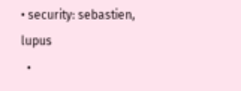• security: sebastien, lupus
  •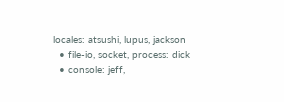locales: atsushi, lupus, jackson
  • file-io, socket, process: dick
  • console: jeff,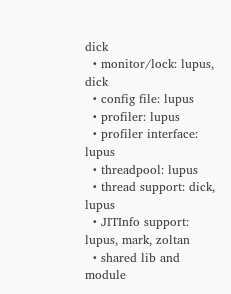dick
  • monitor/lock: lupus, dick
  • config file: lupus
  • profiler: lupus
  • profiler interface: lupus
  • threadpool: lupus
  • thread support: dick, lupus
  • JITInfo support: lupus, mark, zoltan
  • shared lib and module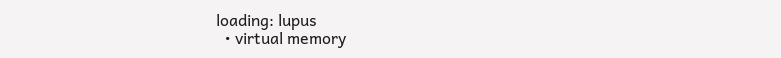loading: lupus
  • virtual memory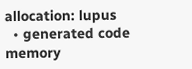allocation: lupus
  • generated code memory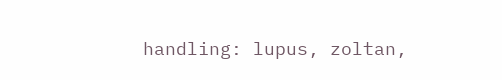handling: lupus, zoltan,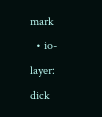mark
  • io-layer: dick